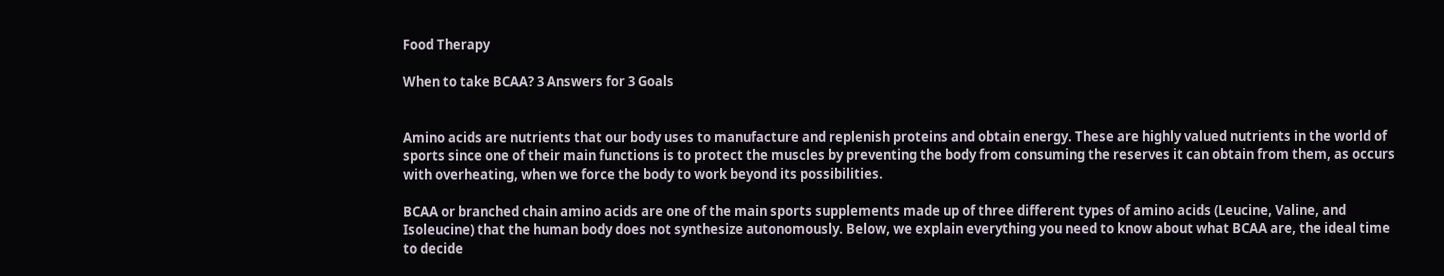Food Therapy

When to take BCAA? 3 Answers for 3 Goals


Amino acids are nutrients that our body uses to manufacture and replenish proteins and obtain energy. These are highly valued nutrients in the world of sports since one of their main functions is to protect the muscles by preventing the body from consuming the reserves it can obtain from them, as occurs with overheating, when we force the body to work beyond its possibilities.

BCAA or branched chain amino acids are one of the main sports supplements made up of three different types of amino acids (Leucine, Valine, and Isoleucine) that the human body does not synthesize autonomously. Below, we explain everything you need to know about what BCAA are, the ideal time to decide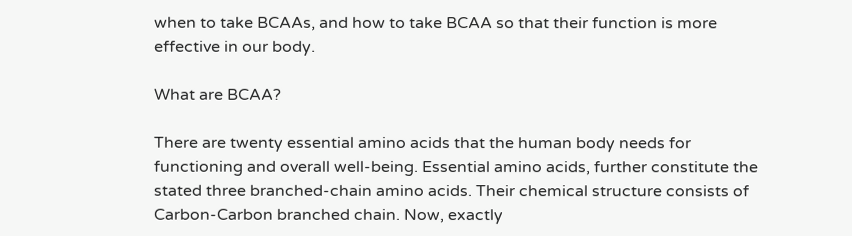when to take BCAAs, and how to take BCAA so that their function is more effective in our body.

What are BCAA?

There are twenty essential amino acids that the human body needs for functioning and overall well-being. Essential amino acids, further constitute the stated three branched-chain amino acids. Their chemical structure consists of Carbon-Carbon branched chain. Now, exactly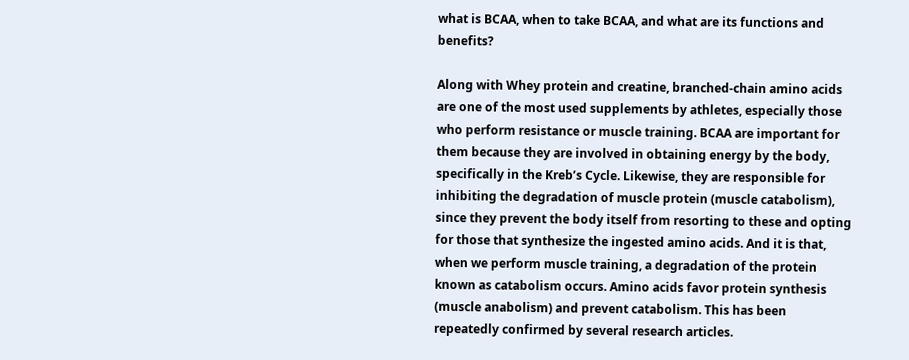what is BCAA, when to take BCAA, and what are its functions and benefits?

Along with Whey protein and creatine, branched-chain amino acids are one of the most used supplements by athletes, especially those who perform resistance or muscle training. BCAA are important for them because they are involved in obtaining energy by the body, specifically in the Kreb’s Cycle. Likewise, they are responsible for inhibiting the degradation of muscle protein (muscle catabolism), since they prevent the body itself from resorting to these and opting for those that synthesize the ingested amino acids. And it is that, when we perform muscle training, a degradation of the protein known as catabolism occurs. Amino acids favor protein synthesis (muscle anabolism) and prevent catabolism. This has been repeatedly confirmed by several research articles.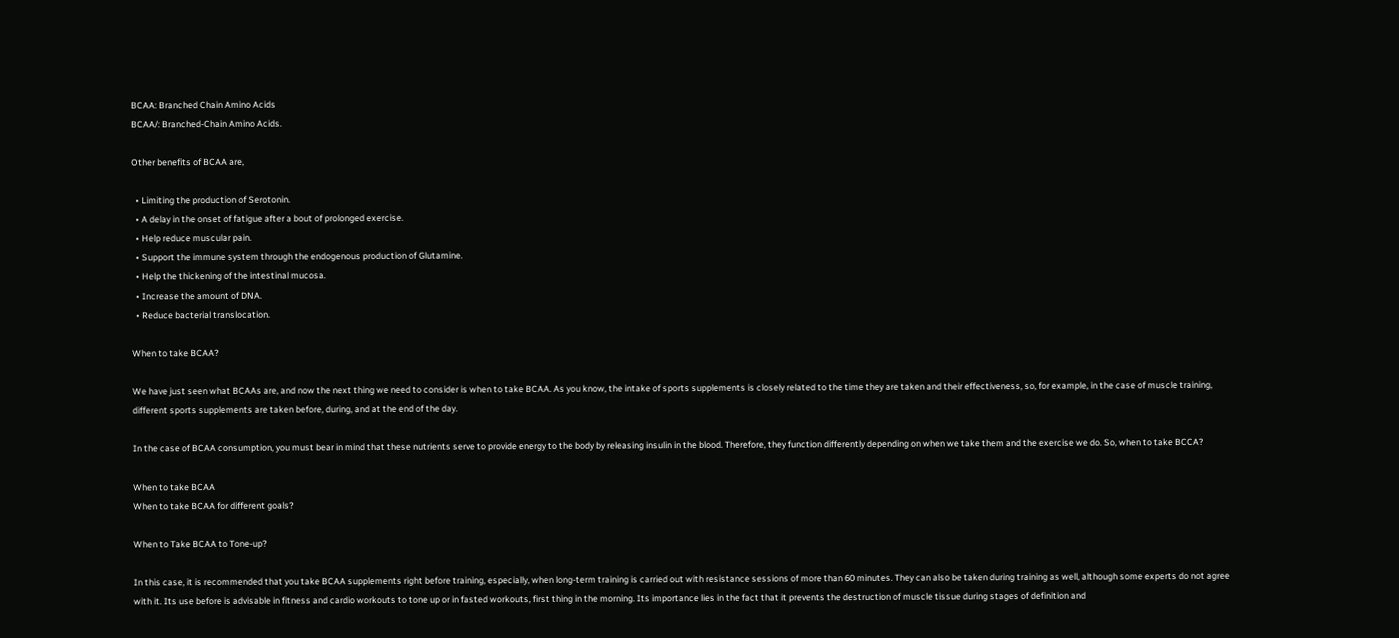BCAA: Branched Chain Amino Acids
BCAA/: Branched-Chain Amino Acids.

Other benefits of BCAA are,

  • Limiting the production of Serotonin.
  • A delay in the onset of fatigue after a bout of prolonged exercise.
  • Help reduce muscular pain.
  • Support the immune system through the endogenous production of Glutamine.
  • Help the thickening of the intestinal mucosa.
  • Increase the amount of DNA.
  • Reduce bacterial translocation.

When to take BCAA?

We have just seen what BCAAs are, and now the next thing we need to consider is when to take BCAA. As you know, the intake of sports supplements is closely related to the time they are taken and their effectiveness, so, for example, in the case of muscle training, different sports supplements are taken before, during, and at the end of the day.

In the case of BCAA consumption, you must bear in mind that these nutrients serve to provide energy to the body by releasing insulin in the blood. Therefore, they function differently depending on when we take them and the exercise we do. So, when to take BCCA?

When to take BCAA
When to take BCAA for different goals?

When to Take BCAA to Tone-up?

In this case, it is recommended that you take BCAA supplements right before training, especially, when long-term training is carried out with resistance sessions of more than 60 minutes. They can also be taken during training as well, although some experts do not agree with it. Its use before is advisable in fitness and cardio workouts to tone up or in fasted workouts, first thing in the morning. Its importance lies in the fact that it prevents the destruction of muscle tissue during stages of definition and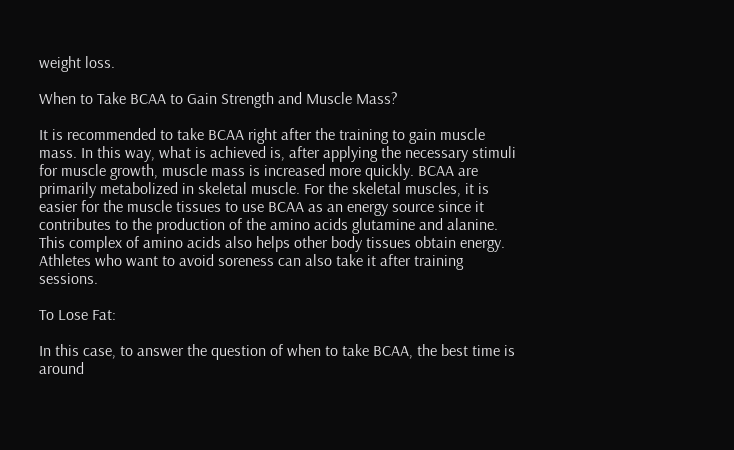weight loss.

When to Take BCAA to Gain Strength and Muscle Mass?

It is recommended to take BCAA right after the training to gain muscle mass. In this way, what is achieved is, after applying the necessary stimuli for muscle growth, muscle mass is increased more quickly. BCAA are primarily metabolized in skeletal muscle. For the skeletal muscles, it is easier for the muscle tissues to use BCAA as an energy source since it contributes to the production of the amino acids glutamine and alanine. This complex of amino acids also helps other body tissues obtain energy. Athletes who want to avoid soreness can also take it after training sessions.

To Lose Fat:

In this case, to answer the question of when to take BCAA, the best time is around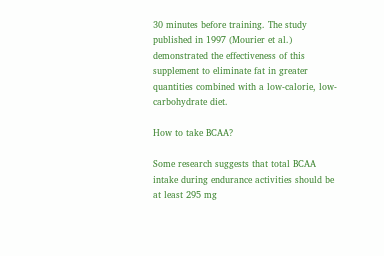30 minutes before training. The study published in 1997 (Mourier et al.) demonstrated the effectiveness of this supplement to eliminate fat in greater quantities combined with a low-calorie, low-carbohydrate diet.

How to take BCAA?

Some research suggests that total BCAA intake during endurance activities should be at least 295 mg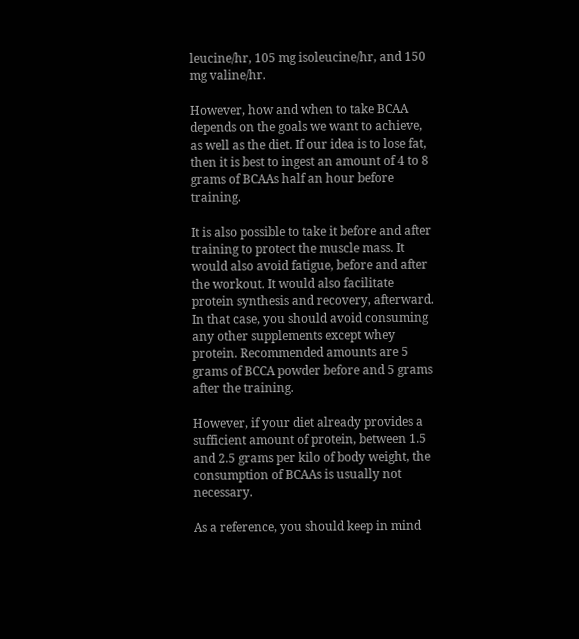leucine/hr, 105 mg isoleucine/hr, and 150 mg valine/hr.

However, how and when to take BCAA depends on the goals we want to achieve, as well as the diet. If our idea is to lose fat, then it is best to ingest an amount of 4 to 8 grams of BCAAs half an hour before training.

It is also possible to take it before and after training to protect the muscle mass. It would also avoid fatigue, before and after the workout. It would also facilitate protein synthesis and recovery, afterward. In that case, you should avoid consuming any other supplements except whey protein. Recommended amounts are 5 grams of BCCA powder before and 5 grams after the training.

However, if your diet already provides a sufficient amount of protein, between 1.5 and 2.5 grams per kilo of body weight, the consumption of BCAAs is usually not necessary.

As a reference, you should keep in mind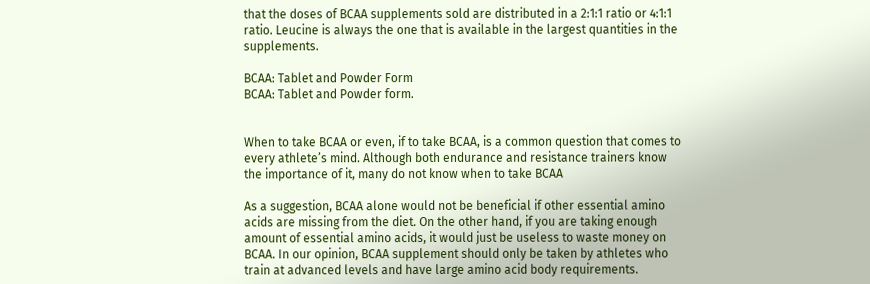that the doses of BCAA supplements sold are distributed in a 2:1:1 ratio or 4:1:1 ratio. Leucine is always the one that is available in the largest quantities in the supplements.

BCAA: Tablet and Powder Form
BCAA: Tablet and Powder form.


When to take BCAA or even, if to take BCAA, is a common question that comes to every athlete’s mind. Although both endurance and resistance trainers know the importance of it, many do not know when to take BCAA

As a suggestion, BCAA alone would not be beneficial if other essential amino acids are missing from the diet. On the other hand, if you are taking enough amount of essential amino acids, it would just be useless to waste money on BCAA. In our opinion, BCAA supplement should only be taken by athletes who train at advanced levels and have large amino acid body requirements.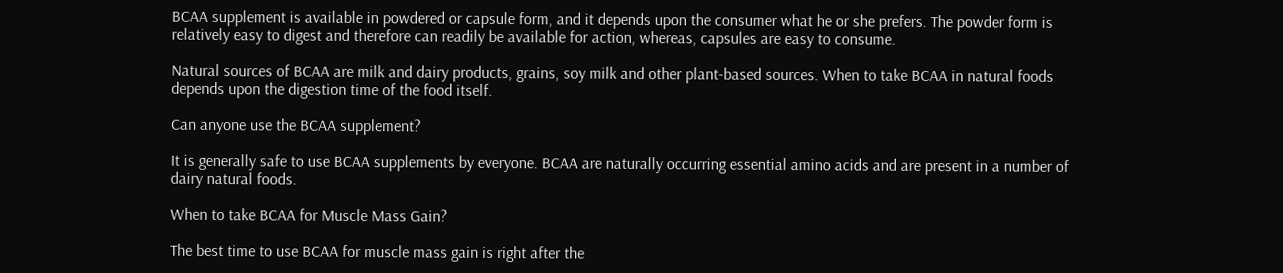BCAA supplement is available in powdered or capsule form, and it depends upon the consumer what he or she prefers. The powder form is relatively easy to digest and therefore can readily be available for action, whereas, capsules are easy to consume.

Natural sources of BCAA are milk and dairy products, grains, soy milk and other plant-based sources. When to take BCAA in natural foods depends upon the digestion time of the food itself.

Can anyone use the BCAA supplement?

It is generally safe to use BCAA supplements by everyone. BCAA are naturally occurring essential amino acids and are present in a number of dairy natural foods.

When to take BCAA for Muscle Mass Gain?

The best time to use BCAA for muscle mass gain is right after the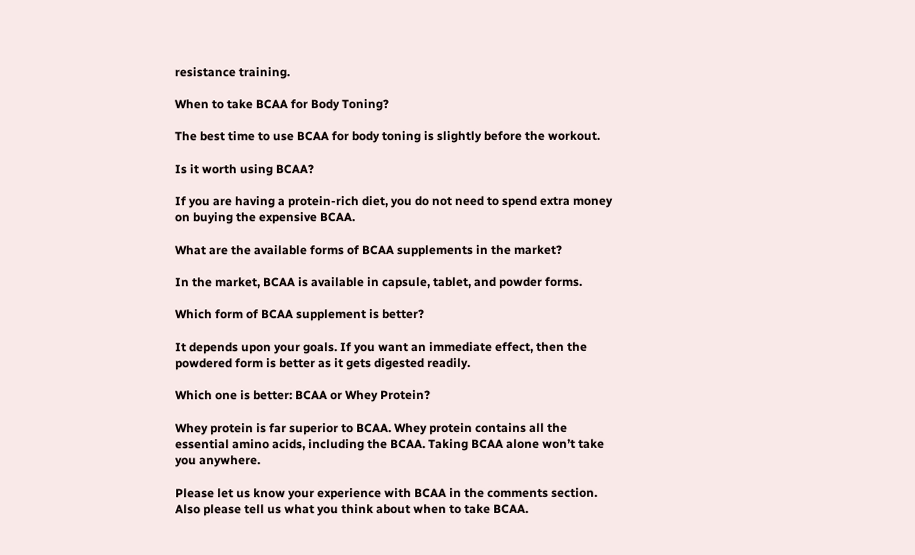resistance training.

When to take BCAA for Body Toning?

The best time to use BCAA for body toning is slightly before the workout.

Is it worth using BCAA?

If you are having a protein-rich diet, you do not need to spend extra money on buying the expensive BCAA.

What are the available forms of BCAA supplements in the market?

In the market, BCAA is available in capsule, tablet, and powder forms.

Which form of BCAA supplement is better?

It depends upon your goals. If you want an immediate effect, then the powdered form is better as it gets digested readily.

Which one is better: BCAA or Whey Protein?

Whey protein is far superior to BCAA. Whey protein contains all the essential amino acids, including the BCAA. Taking BCAA alone won’t take you anywhere.

Please let us know your experience with BCAA in the comments section. Also please tell us what you think about when to take BCAA.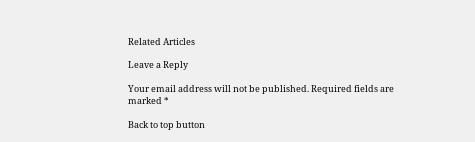Related Articles

Leave a Reply

Your email address will not be published. Required fields are marked *

Back to top button